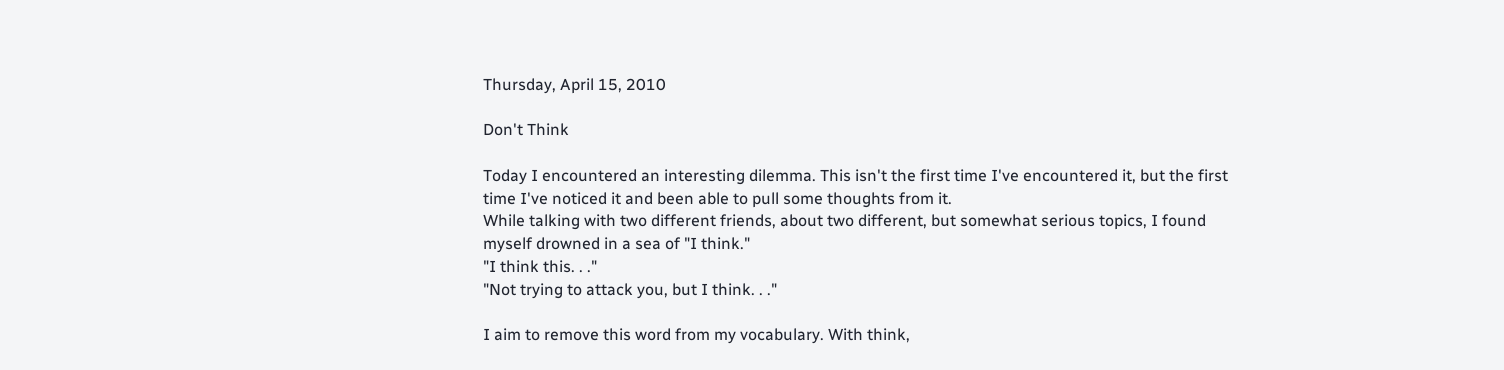Thursday, April 15, 2010

Don't Think

Today I encountered an interesting dilemma. This isn't the first time I've encountered it, but the first time I've noticed it and been able to pull some thoughts from it.
While talking with two different friends, about two different, but somewhat serious topics, I found myself drowned in a sea of "I think."
"I think this. . ."
"Not trying to attack you, but I think. . ."

I aim to remove this word from my vocabulary. With think,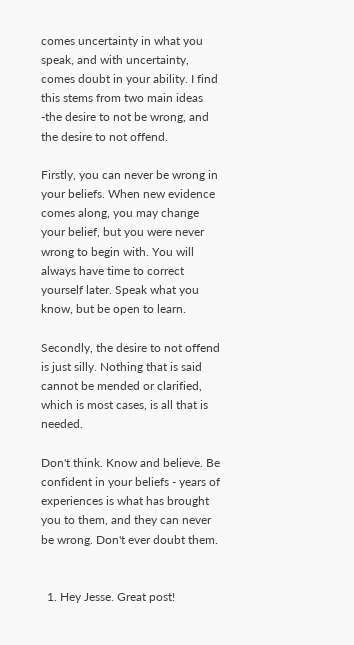comes uncertainty in what you speak, and with uncertainty, comes doubt in your ability. I find this stems from two main ideas -the desire to not be wrong, and the desire to not offend.

Firstly, you can never be wrong in your beliefs. When new evidence comes along, you may change your belief, but you were never wrong to begin with. You will always have time to correct yourself later. Speak what you know, but be open to learn.

Secondly, the desire to not offend is just silly. Nothing that is said cannot be mended or clarified, which is most cases, is all that is needed.

Don't think. Know and believe. Be confident in your beliefs - years of experiences is what has brought you to them, and they can never be wrong. Don't ever doubt them.


  1. Hey Jesse. Great post!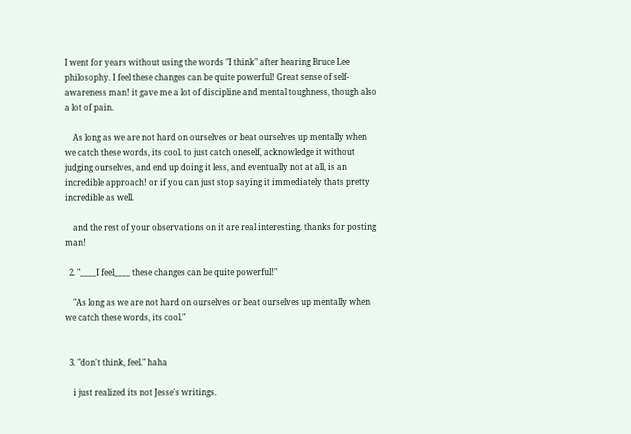I went for years without using the words "I think" after hearing Bruce Lee philosophy. I feel these changes can be quite powerful! Great sense of self-awareness man! it gave me a lot of discipline and mental toughness, though also a lot of pain.

    As long as we are not hard on ourselves or beat ourselves up mentally when we catch these words, its cool. to just catch oneself, acknowledge it without judging ourselves, and end up doing it less, and eventually not at all, is an incredible approach! or if you can just stop saying it immediately thats pretty incredible as well.

    and the rest of your observations on it are real interesting. thanks for posting man!

  2. "____I feel____ these changes can be quite powerful!"

    "As long as we are not hard on ourselves or beat ourselves up mentally when we catch these words, its cool."


  3. "don't think, feel." haha

    i just realized its not Jesse's writings.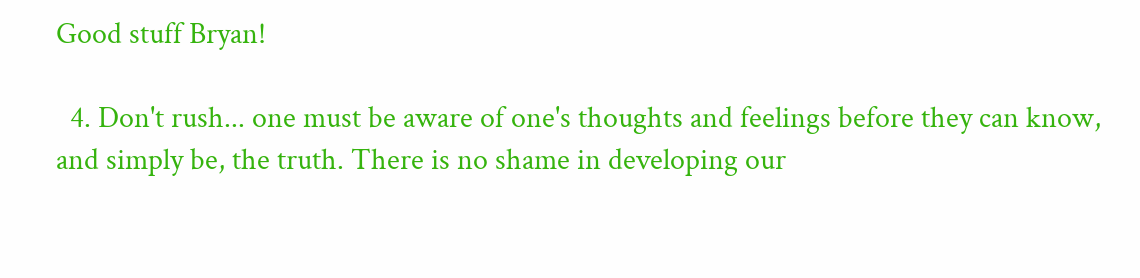Good stuff Bryan!

  4. Don't rush... one must be aware of one's thoughts and feelings before they can know, and simply be, the truth. There is no shame in developing our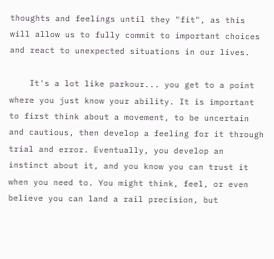thoughts and feelings until they "fit", as this will allow us to fully commit to important choices and react to unexpected situations in our lives.

    It's a lot like parkour... you get to a point where you just know your ability. It is important to first think about a movement, to be uncertain and cautious, then develop a feeling for it through trial and error. Eventually, you develop an instinct about it, and you know you can trust it when you need to. You might think, feel, or even believe you can land a rail precision, but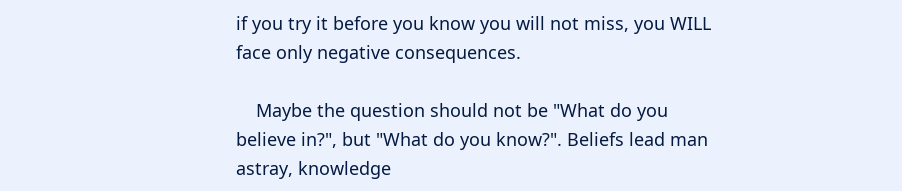if you try it before you know you will not miss, you WILL face only negative consequences.

    Maybe the question should not be "What do you believe in?", but "What do you know?". Beliefs lead man astray, knowledge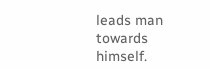leads man towards himself.